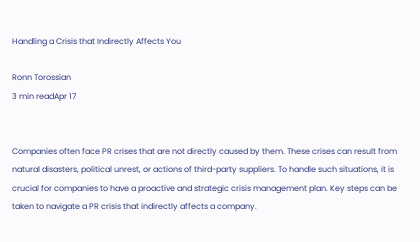Handling a Crisis that Indirectly Affects You

Ronn Torossian
3 min readApr 17


Companies often face PR crises that are not directly caused by them. These crises can result from natural disasters, political unrest, or actions of third-party suppliers. To handle such situations, it is crucial for companies to have a proactive and strategic crisis management plan. Key steps can be taken to navigate a PR crisis that indirectly affects a company.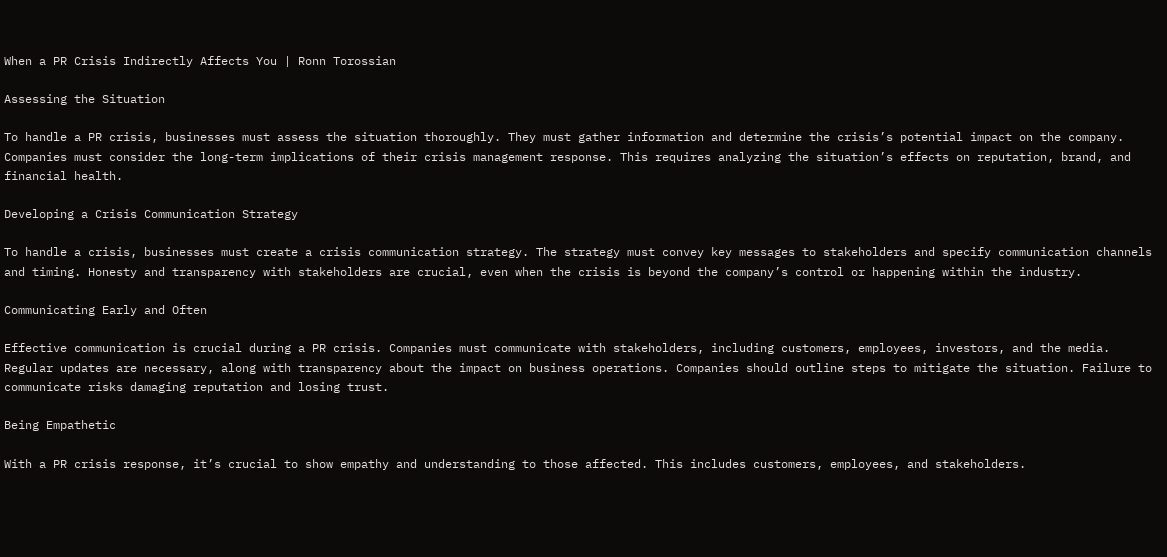When a PR Crisis Indirectly Affects You | Ronn Torossian

Assessing the Situation

To handle a PR crisis, businesses must assess the situation thoroughly. They must gather information and determine the crisis’s potential impact on the company. Companies must consider the long-term implications of their crisis management response. This requires analyzing the situation’s effects on reputation, brand, and financial health.

Developing a Crisis Communication Strategy

To handle a crisis, businesses must create a crisis communication strategy. The strategy must convey key messages to stakeholders and specify communication channels and timing. Honesty and transparency with stakeholders are crucial, even when the crisis is beyond the company’s control or happening within the industry.

Communicating Early and Often

Effective communication is crucial during a PR crisis. Companies must communicate with stakeholders, including customers, employees, investors, and the media. Regular updates are necessary, along with transparency about the impact on business operations. Companies should outline steps to mitigate the situation. Failure to communicate risks damaging reputation and losing trust.

Being Empathetic

With a PR crisis response, it’s crucial to show empathy and understanding to those affected. This includes customers, employees, and stakeholders.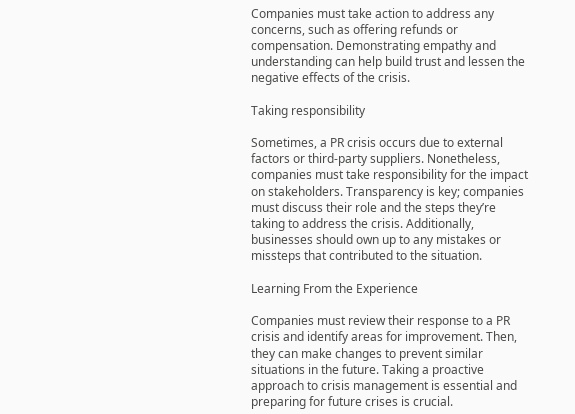Companies must take action to address any concerns, such as offering refunds or compensation. Demonstrating empathy and understanding can help build trust and lessen the negative effects of the crisis.

Taking responsibility

Sometimes, a PR crisis occurs due to external factors or third-party suppliers. Nonetheless, companies must take responsibility for the impact on stakeholders. Transparency is key; companies must discuss their role and the steps they’re taking to address the crisis. Additionally, businesses should own up to any mistakes or missteps that contributed to the situation.

Learning From the Experience

Companies must review their response to a PR crisis and identify areas for improvement. Then, they can make changes to prevent similar situations in the future. Taking a proactive approach to crisis management is essential and preparing for future crises is crucial.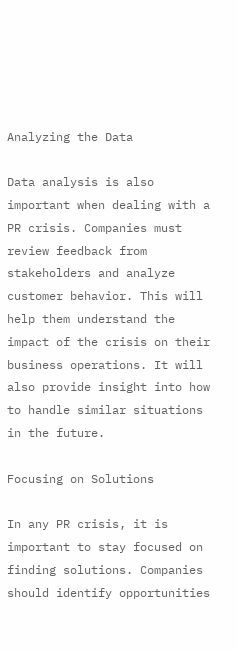Analyzing the Data

Data analysis is also important when dealing with a PR crisis. Companies must review feedback from stakeholders and analyze customer behavior. This will help them understand the impact of the crisis on their business operations. It will also provide insight into how to handle similar situations in the future.

Focusing on Solutions

In any PR crisis, it is important to stay focused on finding solutions. Companies should identify opportunities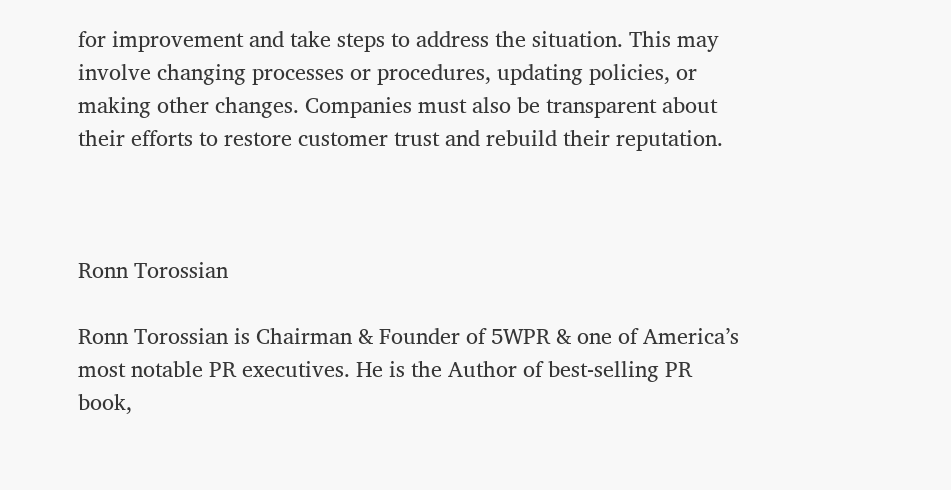for improvement and take steps to address the situation. This may involve changing processes or procedures, updating policies, or making other changes. Companies must also be transparent about their efforts to restore customer trust and rebuild their reputation.



Ronn Torossian

Ronn Torossian is Chairman & Founder of 5WPR & one of America’s most notable PR executives. He is the Author of best-selling PR book,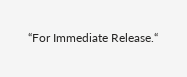“For Immediate Release.“